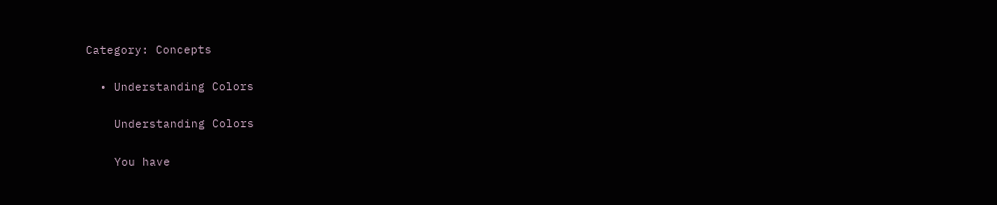Category: Concepts

  • Understanding Colors

    Understanding Colors

    You have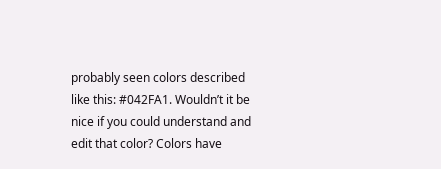probably seen colors described like this: #042FA1. Wouldn’t it be nice if you could understand and edit that color? Colors have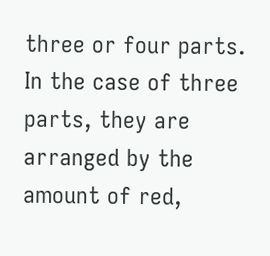three or four parts. In the case of three parts, they are arranged by the amount of red,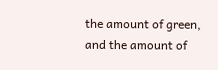the amount of green, and the amount of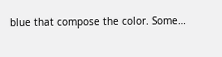blue that compose the color. Some…